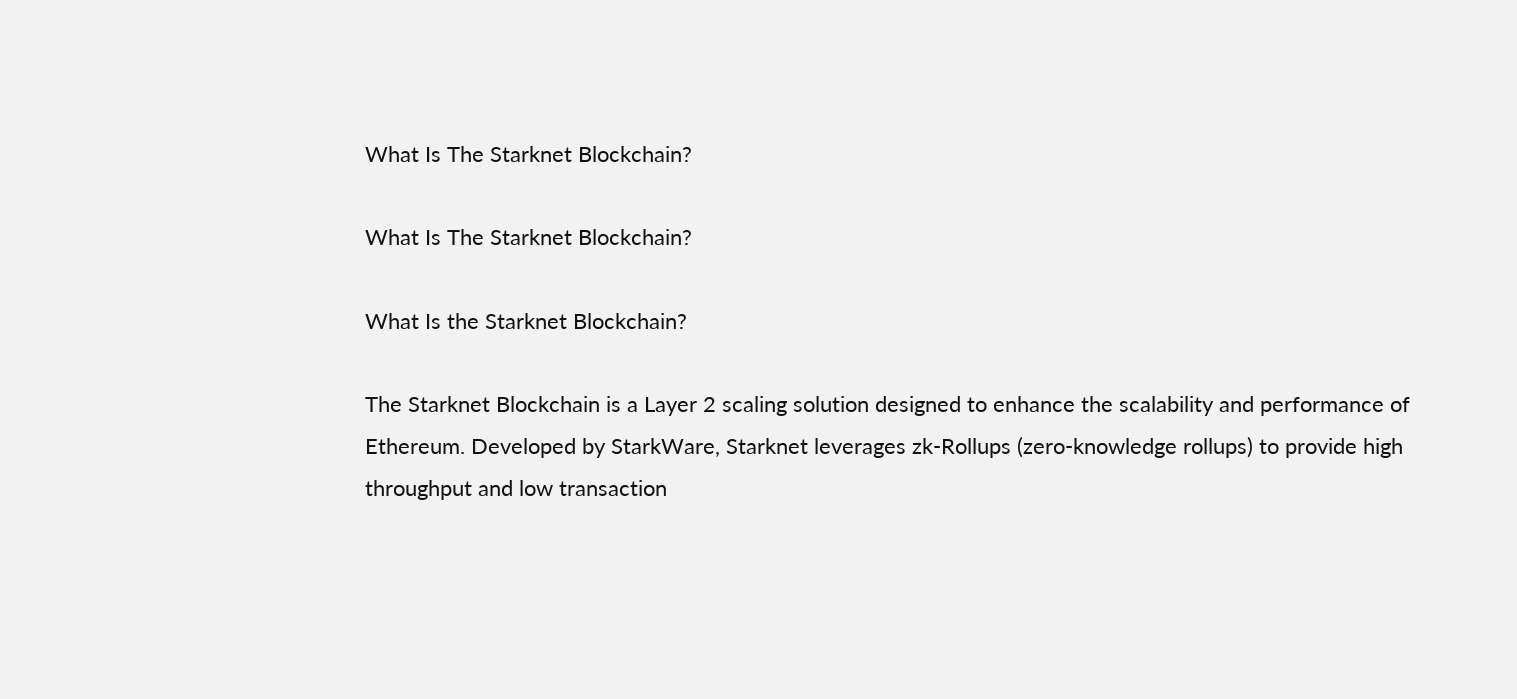What Is The Starknet Blockchain?

What Is The Starknet Blockchain?

What Is the Starknet Blockchain?

The Starknet Blockchain is a Layer 2 scaling solution designed to enhance the scalability and performance of Ethereum. Developed by StarkWare, Starknet leverages zk-Rollups (zero-knowledge rollups) to provide high throughput and low transaction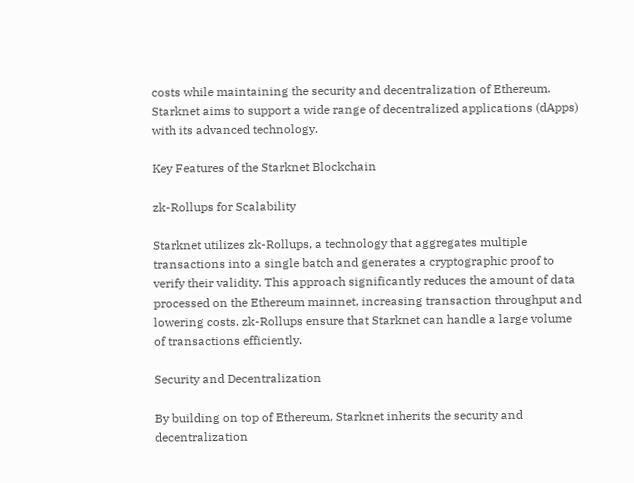costs while maintaining the security and decentralization of Ethereum. Starknet aims to support a wide range of decentralized applications (dApps) with its advanced technology.

Key Features of the Starknet Blockchain

zk-Rollups for Scalability

Starknet utilizes zk-Rollups, a technology that aggregates multiple transactions into a single batch and generates a cryptographic proof to verify their validity. This approach significantly reduces the amount of data processed on the Ethereum mainnet, increasing transaction throughput and lowering costs. zk-Rollups ensure that Starknet can handle a large volume of transactions efficiently.

Security and Decentralization

By building on top of Ethereum, Starknet inherits the security and decentralization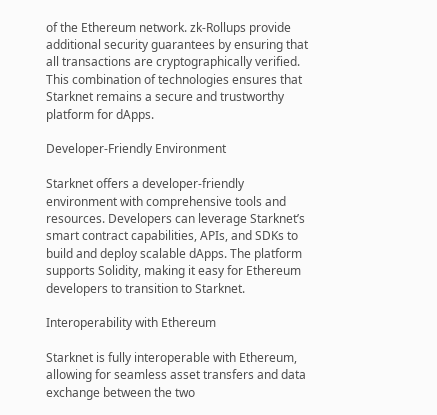of the Ethereum network. zk-Rollups provide additional security guarantees by ensuring that all transactions are cryptographically verified. This combination of technologies ensures that Starknet remains a secure and trustworthy platform for dApps.

Developer-Friendly Environment

Starknet offers a developer-friendly environment with comprehensive tools and resources. Developers can leverage Starknet’s smart contract capabilities, APIs, and SDKs to build and deploy scalable dApps. The platform supports Solidity, making it easy for Ethereum developers to transition to Starknet.

Interoperability with Ethereum

Starknet is fully interoperable with Ethereum, allowing for seamless asset transfers and data exchange between the two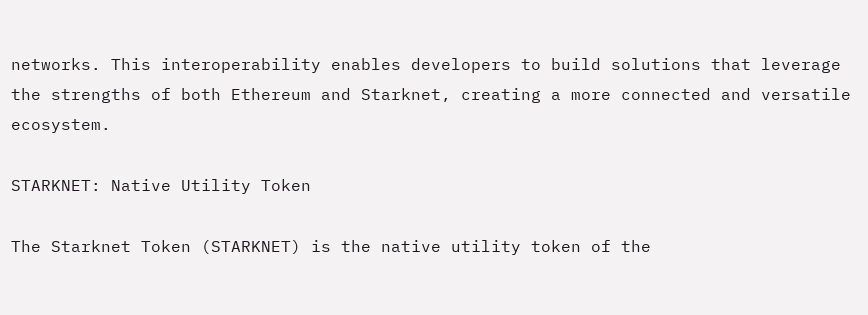networks. This interoperability enables developers to build solutions that leverage the strengths of both Ethereum and Starknet, creating a more connected and versatile ecosystem.

STARKNET: Native Utility Token

The Starknet Token (STARKNET) is the native utility token of the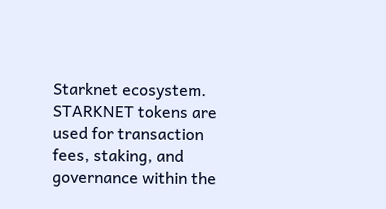Starknet ecosystem. STARKNET tokens are used for transaction fees, staking, and governance within the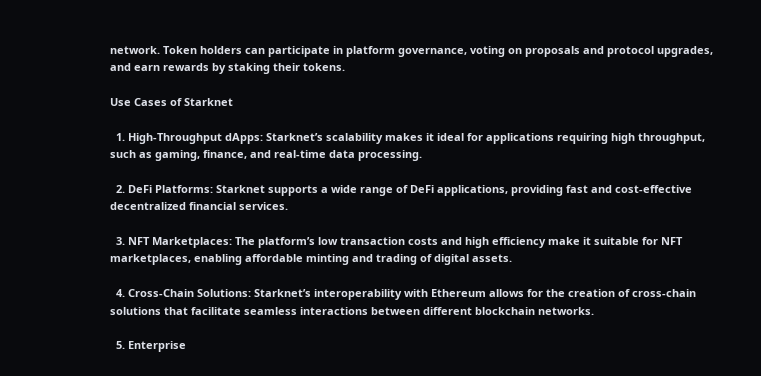network. Token holders can participate in platform governance, voting on proposals and protocol upgrades, and earn rewards by staking their tokens.

Use Cases of Starknet

  1. High-Throughput dApps: Starknet’s scalability makes it ideal for applications requiring high throughput, such as gaming, finance, and real-time data processing.

  2. DeFi Platforms: Starknet supports a wide range of DeFi applications, providing fast and cost-effective decentralized financial services.

  3. NFT Marketplaces: The platform’s low transaction costs and high efficiency make it suitable for NFT marketplaces, enabling affordable minting and trading of digital assets.

  4. Cross-Chain Solutions: Starknet’s interoperability with Ethereum allows for the creation of cross-chain solutions that facilitate seamless interactions between different blockchain networks.

  5. Enterprise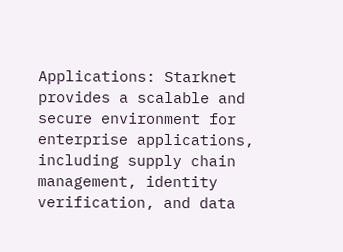Applications: Starknet provides a scalable and secure environment for enterprise applications, including supply chain management, identity verification, and data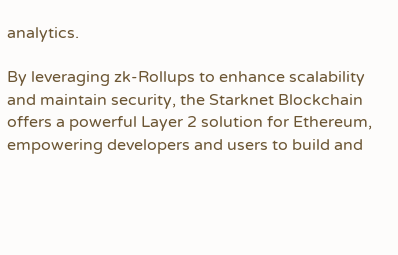analytics.

By leveraging zk-Rollups to enhance scalability and maintain security, the Starknet Blockchain offers a powerful Layer 2 solution for Ethereum, empowering developers and users to build and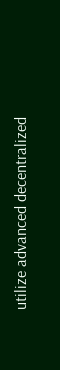utilize advanced decentralized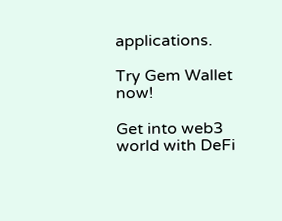applications.

Try Gem Wallet now!

Get into web3 world with DeFi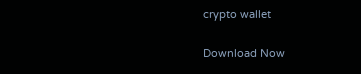crypto wallet

Download Now